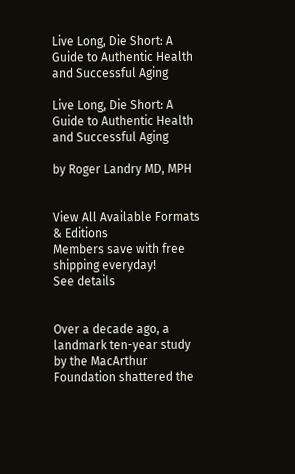Live Long, Die Short: A Guide to Authentic Health and Successful Aging

Live Long, Die Short: A Guide to Authentic Health and Successful Aging

by Roger Landry MD, MPH


View All Available Formats & Editions
Members save with free shipping everyday!
See details


Over a decade ago, a landmark ten-year study by the MacArthur Foundation shattered the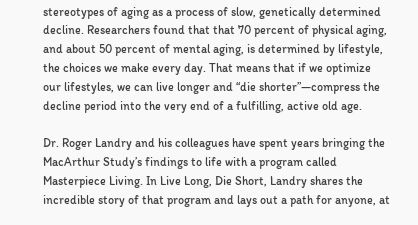stereotypes of aging as a process of slow, genetically determined decline. Researchers found that that 70 percent of physical aging, and about 50 percent of mental aging, is determined by lifestyle, the choices we make every day. That means that if we optimize our lifestyles, we can live longer and “die shorter”—compress the decline period into the very end of a fulfilling, active old age.

Dr. Roger Landry and his colleagues have spent years bringing the MacArthur Study’s findings to life with a program called Masterpiece Living. In Live Long, Die Short, Landry shares the incredible story of that program and lays out a path for anyone, at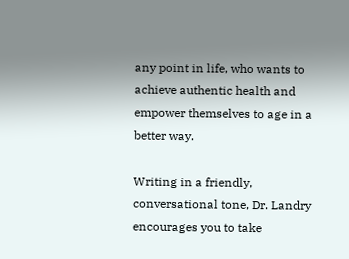any point in life, who wants to achieve authentic health and empower themselves to age in a better way.

Writing in a friendly, conversational tone, Dr. Landry encourages you to take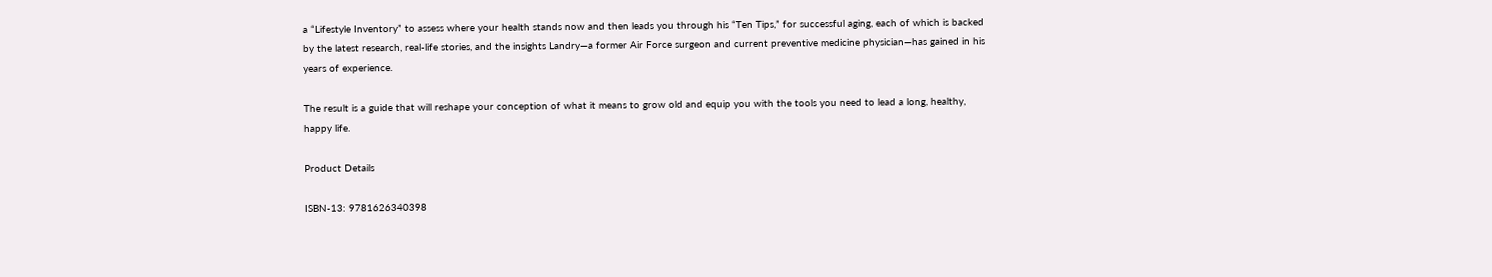a “Lifestyle Inventory” to assess where your health stands now and then leads you through his “Ten Tips,” for successful aging, each of which is backed by the latest research, real-life stories, and the insights Landry—a former Air Force surgeon and current preventive medicine physician—has gained in his years of experience.

The result is a guide that will reshape your conception of what it means to grow old and equip you with the tools you need to lead a long, healthy, happy life.

Product Details

ISBN-13: 9781626340398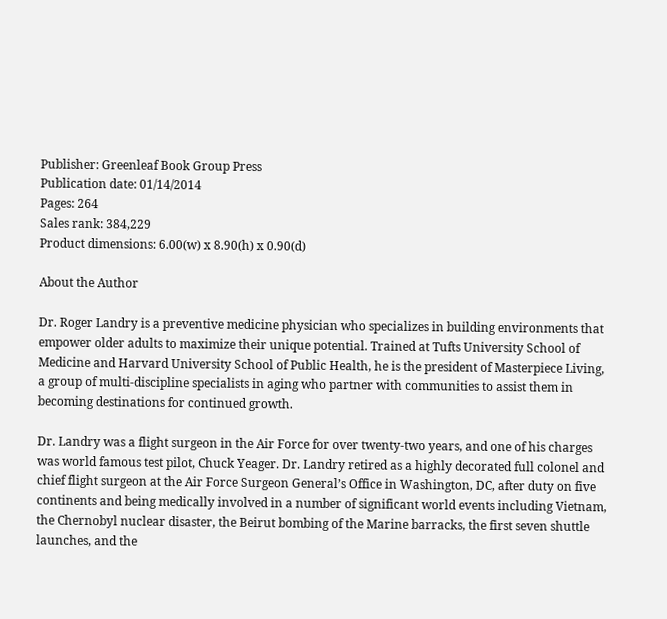Publisher: Greenleaf Book Group Press
Publication date: 01/14/2014
Pages: 264
Sales rank: 384,229
Product dimensions: 6.00(w) x 8.90(h) x 0.90(d)

About the Author

Dr. Roger Landry is a preventive medicine physician who specializes in building environments that empower older adults to maximize their unique potential. Trained at Tufts University School of Medicine and Harvard University School of Public Health, he is the president of Masterpiece Living, a group of multi-discipline specialists in aging who partner with communities to assist them in becoming destinations for continued growth.

Dr. Landry was a flight surgeon in the Air Force for over twenty-two years, and one of his charges was world famous test pilot, Chuck Yeager. Dr. Landry retired as a highly decorated full colonel and chief flight surgeon at the Air Force Surgeon General’s Office in Washington, DC, after duty on five continents and being medically involved in a number of significant world events including Vietnam, the Chernobyl nuclear disaster, the Beirut bombing of the Marine barracks, the first seven shuttle launches, and the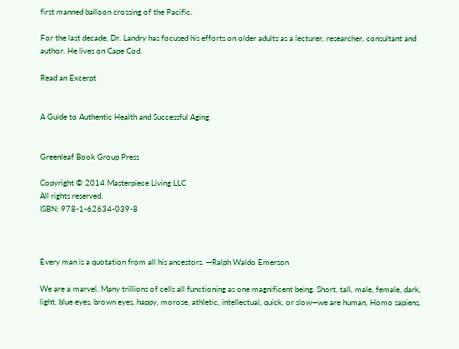first manned balloon crossing of the Pacific.

For the last decade, Dr. Landry has focused his efforts on older adults as a lecturer, researcher, consultant and author. He lives on Cape Cod.

Read an Excerpt


A Guide to Authentic Health and Successful Aging


Greenleaf Book Group Press

Copyright © 2014 Masterpiece Living LLC
All rights reserved.
ISBN: 978-1-62634-039-8



Every man is a quotation from all his ancestors. —Ralph Waldo Emerson

We are a marvel. Many trillions of cells all functioning as one magnificent being. Short, tall, male, female, dark, light, blue eyes, brown eyes, happy, morose, athletic, intellectual, quick, or slow—we are human, Homo sapiens,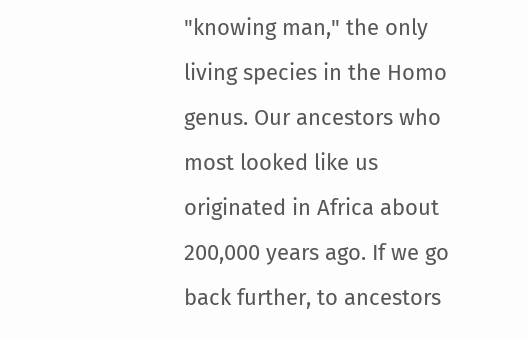"knowing man," the only living species in the Homo genus. Our ancestors who most looked like us originated in Africa about 200,000 years ago. If we go back further, to ancestors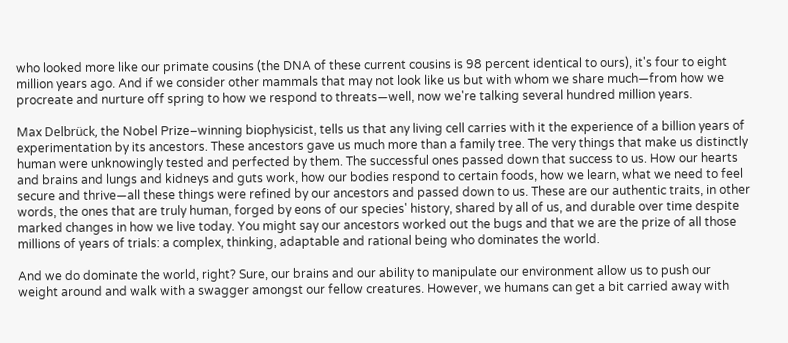who looked more like our primate cousins (the DNA of these current cousins is 98 percent identical to ours), it's four to eight million years ago. And if we consider other mammals that may not look like us but with whom we share much—from how we procreate and nurture off spring to how we respond to threats—well, now we're talking several hundred million years.

Max Delbrück, the Nobel Prize–winning biophysicist, tells us that any living cell carries with it the experience of a billion years of experimentation by its ancestors. These ancestors gave us much more than a family tree. The very things that make us distinctly human were unknowingly tested and perfected by them. The successful ones passed down that success to us. How our hearts and brains and lungs and kidneys and guts work, how our bodies respond to certain foods, how we learn, what we need to feel secure and thrive—all these things were refined by our ancestors and passed down to us. These are our authentic traits, in other words, the ones that are truly human, forged by eons of our species' history, shared by all of us, and durable over time despite marked changes in how we live today. You might say our ancestors worked out the bugs and that we are the prize of all those millions of years of trials: a complex, thinking, adaptable and rational being who dominates the world.

And we do dominate the world, right? Sure, our brains and our ability to manipulate our environment allow us to push our weight around and walk with a swagger amongst our fellow creatures. However, we humans can get a bit carried away with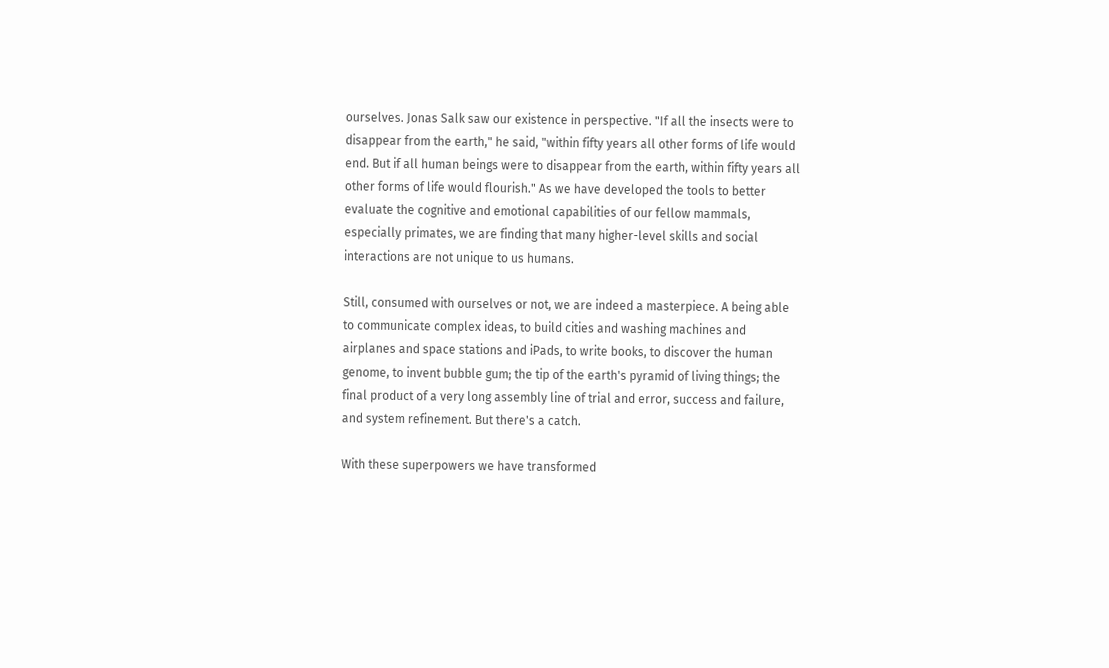ourselves. Jonas Salk saw our existence in perspective. "If all the insects were to disappear from the earth," he said, "within fifty years all other forms of life would end. But if all human beings were to disappear from the earth, within fifty years all other forms of life would flourish." As we have developed the tools to better evaluate the cognitive and emotional capabilities of our fellow mammals, especially primates, we are finding that many higher-level skills and social interactions are not unique to us humans.

Still, consumed with ourselves or not, we are indeed a masterpiece. A being able to communicate complex ideas, to build cities and washing machines and airplanes and space stations and iPads, to write books, to discover the human genome, to invent bubble gum; the tip of the earth's pyramid of living things; the final product of a very long assembly line of trial and error, success and failure, and system refinement. But there's a catch.

With these superpowers we have transformed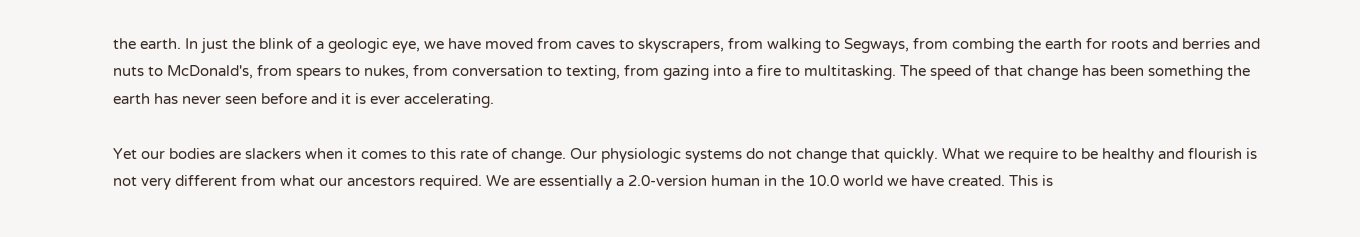the earth. In just the blink of a geologic eye, we have moved from caves to skyscrapers, from walking to Segways, from combing the earth for roots and berries and nuts to McDonald's, from spears to nukes, from conversation to texting, from gazing into a fire to multitasking. The speed of that change has been something the earth has never seen before and it is ever accelerating.

Yet our bodies are slackers when it comes to this rate of change. Our physiologic systems do not change that quickly. What we require to be healthy and flourish is not very different from what our ancestors required. We are essentially a 2.0-version human in the 10.0 world we have created. This is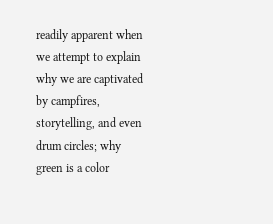readily apparent when we attempt to explain why we are captivated by campfires, storytelling, and even drum circles; why green is a color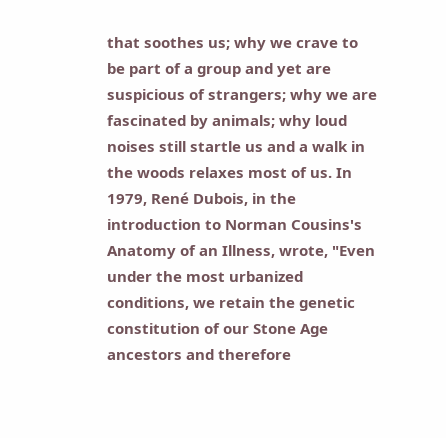that soothes us; why we crave to be part of a group and yet are suspicious of strangers; why we are fascinated by animals; why loud noises still startle us and a walk in the woods relaxes most of us. In 1979, René Dubois, in the introduction to Norman Cousins's Anatomy of an Illness, wrote, "Even under the most urbanized conditions, we retain the genetic constitution of our Stone Age ancestors and therefore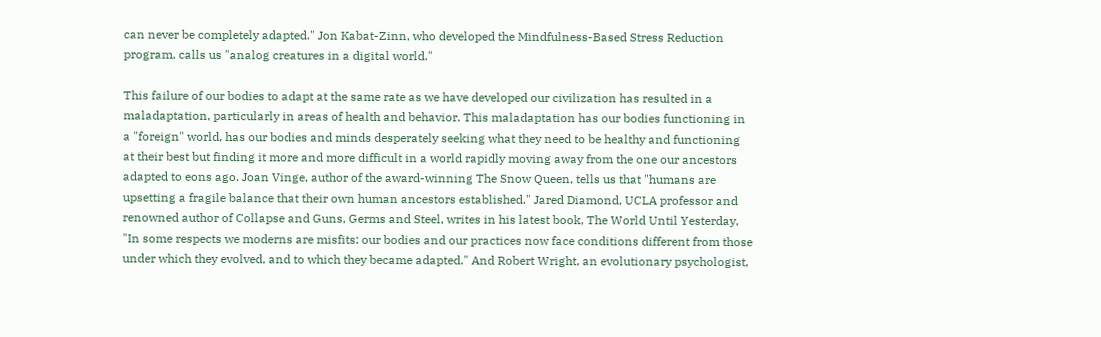can never be completely adapted." Jon Kabat-Zinn, who developed the Mindfulness-Based Stress Reduction program, calls us "analog creatures in a digital world."

This failure of our bodies to adapt at the same rate as we have developed our civilization has resulted in a maladaptation, particularly in areas of health and behavior. This maladaptation has our bodies functioning in a "foreign" world, has our bodies and minds desperately seeking what they need to be healthy and functioning at their best but finding it more and more difficult in a world rapidly moving away from the one our ancestors adapted to eons ago. Joan Vinge, author of the award-winning The Snow Queen, tells us that "humans are upsetting a fragile balance that their own human ancestors established." Jared Diamond, UCLA professor and renowned author of Collapse and Guns, Germs and Steel, writes in his latest book, The World Until Yesterday, "In some respects we moderns are misfits: our bodies and our practices now face conditions different from those under which they evolved, and to which they became adapted." And Robert Wright, an evolutionary psychologist,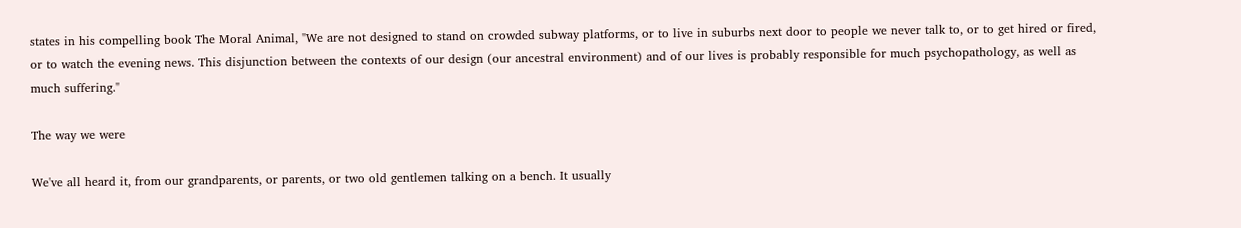states in his compelling book The Moral Animal, "We are not designed to stand on crowded subway platforms, or to live in suburbs next door to people we never talk to, or to get hired or fired, or to watch the evening news. This disjunction between the contexts of our design (our ancestral environment) and of our lives is probably responsible for much psychopathology, as well as much suffering."

The way we were

We've all heard it, from our grandparents, or parents, or two old gentlemen talking on a bench. It usually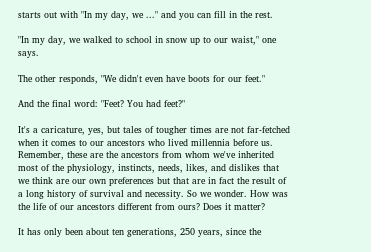starts out with "In my day, we ..." and you can fill in the rest.

"In my day, we walked to school in snow up to our waist," one says.

The other responds, "We didn't even have boots for our feet."

And the final word: "Feet? You had feet?"

It's a caricature, yes, but tales of tougher times are not far-fetched when it comes to our ancestors who lived millennia before us. Remember, these are the ancestors from whom we've inherited most of the physiology, instincts, needs, likes, and dislikes that we think are our own preferences but that are in fact the result of a long history of survival and necessity. So we wonder. How was the life of our ancestors different from ours? Does it matter?

It has only been about ten generations, 250 years, since the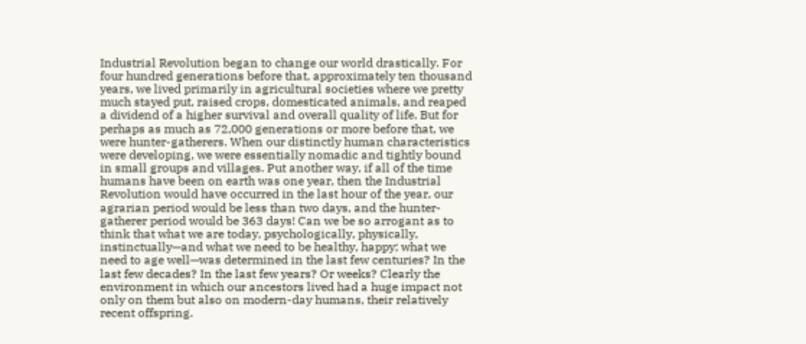Industrial Revolution began to change our world drastically. For four hundred generations before that, approximately ten thousand years, we lived primarily in agricultural societies where we pretty much stayed put, raised crops, domesticated animals, and reaped a dividend of a higher survival and overall quality of life. But for perhaps as much as 72,000 generations or more before that, we were hunter-gatherers. When our distinctly human characteristics were developing, we were essentially nomadic and tightly bound in small groups and villages. Put another way, if all of the time humans have been on earth was one year, then the Industrial Revolution would have occurred in the last hour of the year, our agrarian period would be less than two days, and the hunter-gatherer period would be 363 days! Can we be so arrogant as to think that what we are today, psychologically, physically, instinctually—and what we need to be healthy, happy; what we need to age well—was determined in the last few centuries? In the last few decades? In the last few years? Or weeks? Clearly the environment in which our ancestors lived had a huge impact not only on them but also on modern-day humans, their relatively recent offspring.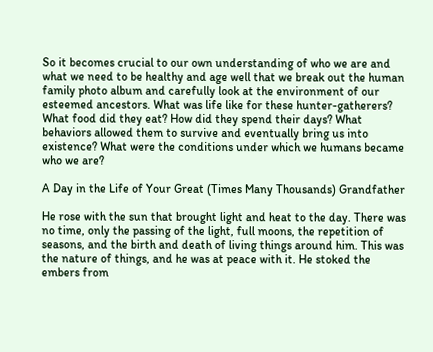So it becomes crucial to our own understanding of who we are and what we need to be healthy and age well that we break out the human family photo album and carefully look at the environment of our esteemed ancestors. What was life like for these hunter-gatherers? What food did they eat? How did they spend their days? What behaviors allowed them to survive and eventually bring us into existence? What were the conditions under which we humans became who we are?

A Day in the Life of Your Great (Times Many Thousands) Grandfather

He rose with the sun that brought light and heat to the day. There was no time, only the passing of the light, full moons, the repetition of seasons, and the birth and death of living things around him. This was the nature of things, and he was at peace with it. He stoked the embers from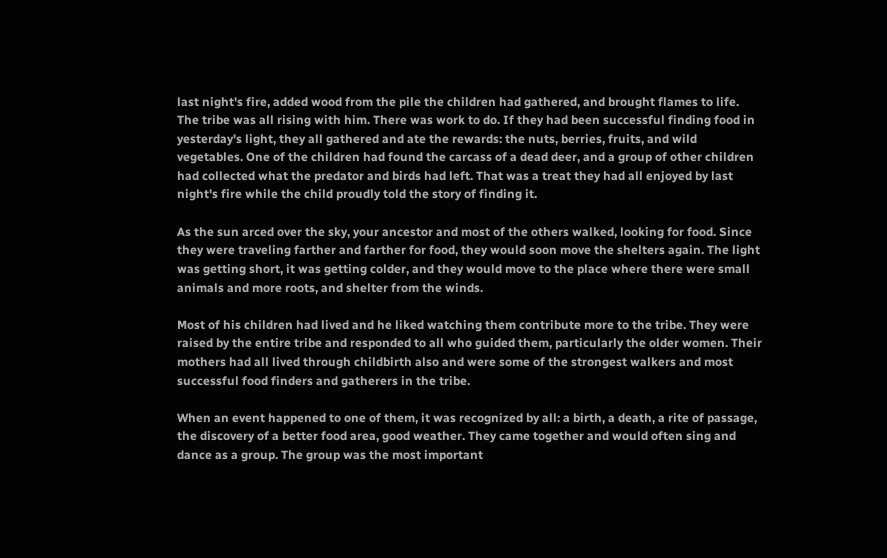last night's fire, added wood from the pile the children had gathered, and brought flames to life. The tribe was all rising with him. There was work to do. If they had been successful finding food in yesterday's light, they all gathered and ate the rewards: the nuts, berries, fruits, and wild vegetables. One of the children had found the carcass of a dead deer, and a group of other children had collected what the predator and birds had left. That was a treat they had all enjoyed by last night's fire while the child proudly told the story of finding it.

As the sun arced over the sky, your ancestor and most of the others walked, looking for food. Since they were traveling farther and farther for food, they would soon move the shelters again. The light was getting short, it was getting colder, and they would move to the place where there were small animals and more roots, and shelter from the winds.

Most of his children had lived and he liked watching them contribute more to the tribe. They were raised by the entire tribe and responded to all who guided them, particularly the older women. Their mothers had all lived through childbirth also and were some of the strongest walkers and most successful food finders and gatherers in the tribe.

When an event happened to one of them, it was recognized by all: a birth, a death, a rite of passage, the discovery of a better food area, good weather. They came together and would often sing and dance as a group. The group was the most important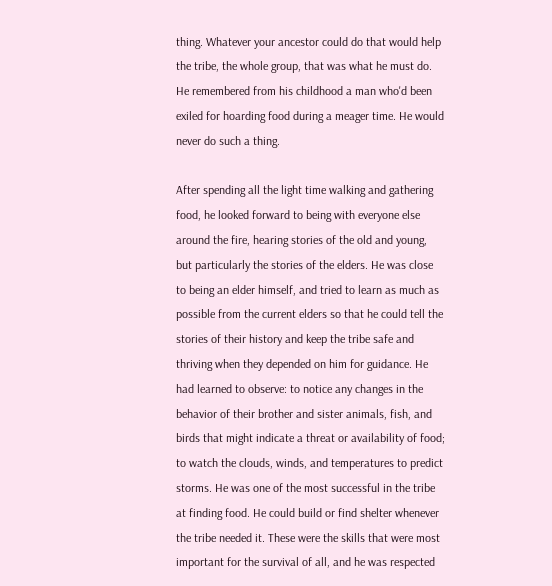thing. Whatever your ancestor could do that would help the tribe, the whole group, that was what he must do. He remembered from his childhood a man who'd been exiled for hoarding food during a meager time. He would never do such a thing.

After spending all the light time walking and gathering food, he looked forward to being with everyone else around the fire, hearing stories of the old and young, but particularly the stories of the elders. He was close to being an elder himself, and tried to learn as much as possible from the current elders so that he could tell the stories of their history and keep the tribe safe and thriving when they depended on him for guidance. He had learned to observe: to notice any changes in the behavior of their brother and sister animals, fish, and birds that might indicate a threat or availability of food; to watch the clouds, winds, and temperatures to predict storms. He was one of the most successful in the tribe at finding food. He could build or find shelter whenever the tribe needed it. These were the skills that were most important for the survival of all, and he was respected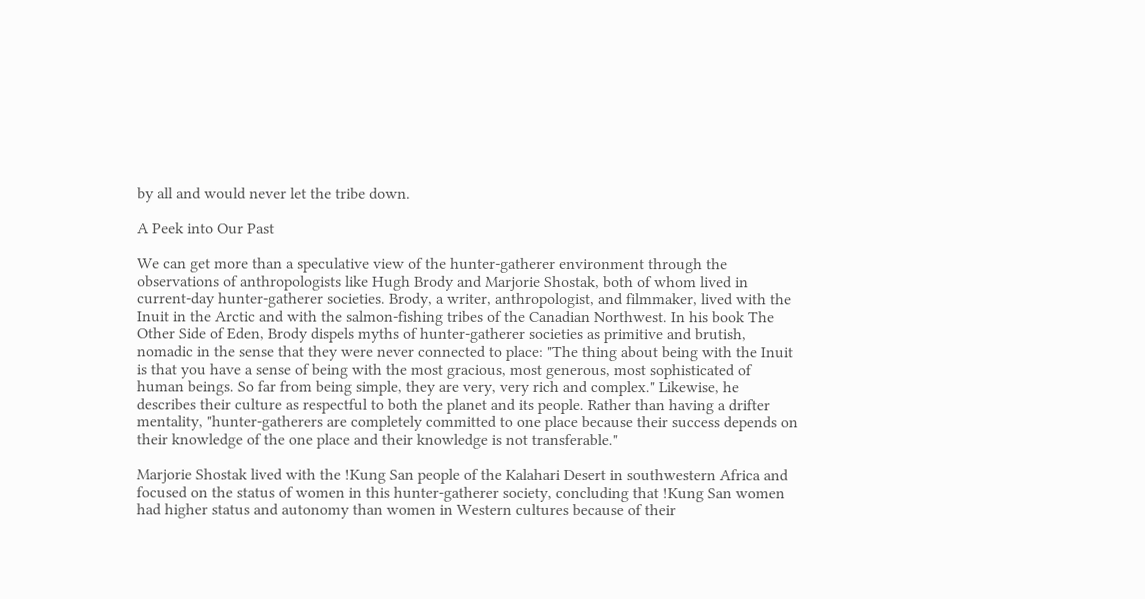by all and would never let the tribe down.

A Peek into Our Past

We can get more than a speculative view of the hunter-gatherer environment through the observations of anthropologists like Hugh Brody and Marjorie Shostak, both of whom lived in current-day hunter-gatherer societies. Brody, a writer, anthropologist, and filmmaker, lived with the Inuit in the Arctic and with the salmon-fishing tribes of the Canadian Northwest. In his book The Other Side of Eden, Brody dispels myths of hunter-gatherer societies as primitive and brutish, nomadic in the sense that they were never connected to place: "The thing about being with the Inuit is that you have a sense of being with the most gracious, most generous, most sophisticated of human beings. So far from being simple, they are very, very rich and complex." Likewise, he describes their culture as respectful to both the planet and its people. Rather than having a drifter mentality, "hunter-gatherers are completely committed to one place because their success depends on their knowledge of the one place and their knowledge is not transferable."

Marjorie Shostak lived with the !Kung San people of the Kalahari Desert in southwestern Africa and focused on the status of women in this hunter-gatherer society, concluding that !Kung San women had higher status and autonomy than women in Western cultures because of their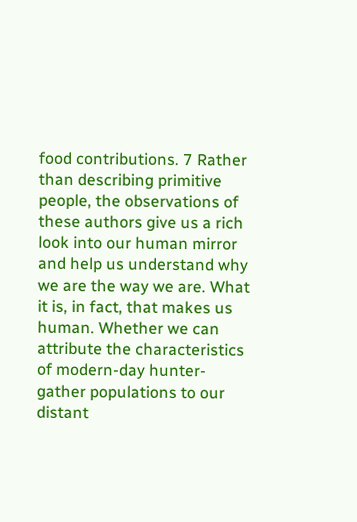food contributions. 7 Rather than describing primitive people, the observations of these authors give us a rich look into our human mirror and help us understand why we are the way we are. What it is, in fact, that makes us human. Whether we can attribute the characteristics of modern-day hunter-gather populations to our distant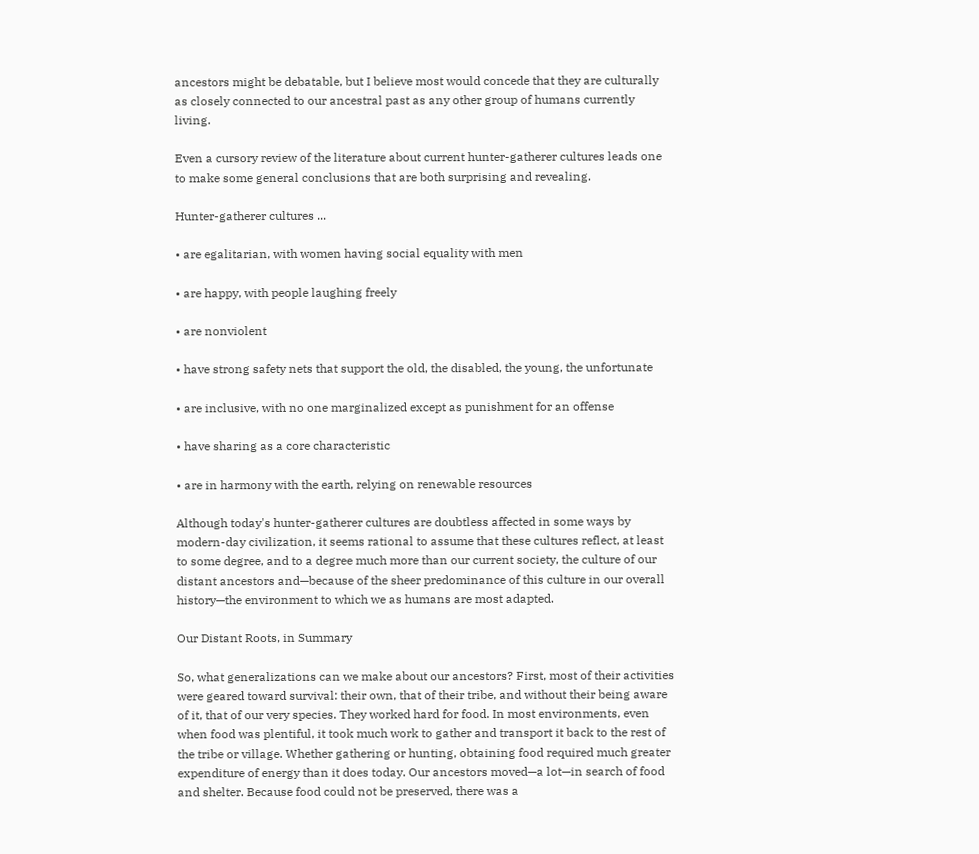ancestors might be debatable, but I believe most would concede that they are culturally as closely connected to our ancestral past as any other group of humans currently living.

Even a cursory review of the literature about current hunter-gatherer cultures leads one to make some general conclusions that are both surprising and revealing.

Hunter-gatherer cultures ...

• are egalitarian, with women having social equality with men

• are happy, with people laughing freely

• are nonviolent

• have strong safety nets that support the old, the disabled, the young, the unfortunate

• are inclusive, with no one marginalized except as punishment for an offense

• have sharing as a core characteristic

• are in harmony with the earth, relying on renewable resources

Although today's hunter-gatherer cultures are doubtless affected in some ways by modern-day civilization, it seems rational to assume that these cultures reflect, at least to some degree, and to a degree much more than our current society, the culture of our distant ancestors and—because of the sheer predominance of this culture in our overall history—the environment to which we as humans are most adapted.

Our Distant Roots, in Summary

So, what generalizations can we make about our ancestors? First, most of their activities were geared toward survival: their own, that of their tribe, and without their being aware of it, that of our very species. They worked hard for food. In most environments, even when food was plentiful, it took much work to gather and transport it back to the rest of the tribe or village. Whether gathering or hunting, obtaining food required much greater expenditure of energy than it does today. Our ancestors moved—a lot—in search of food and shelter. Because food could not be preserved, there was a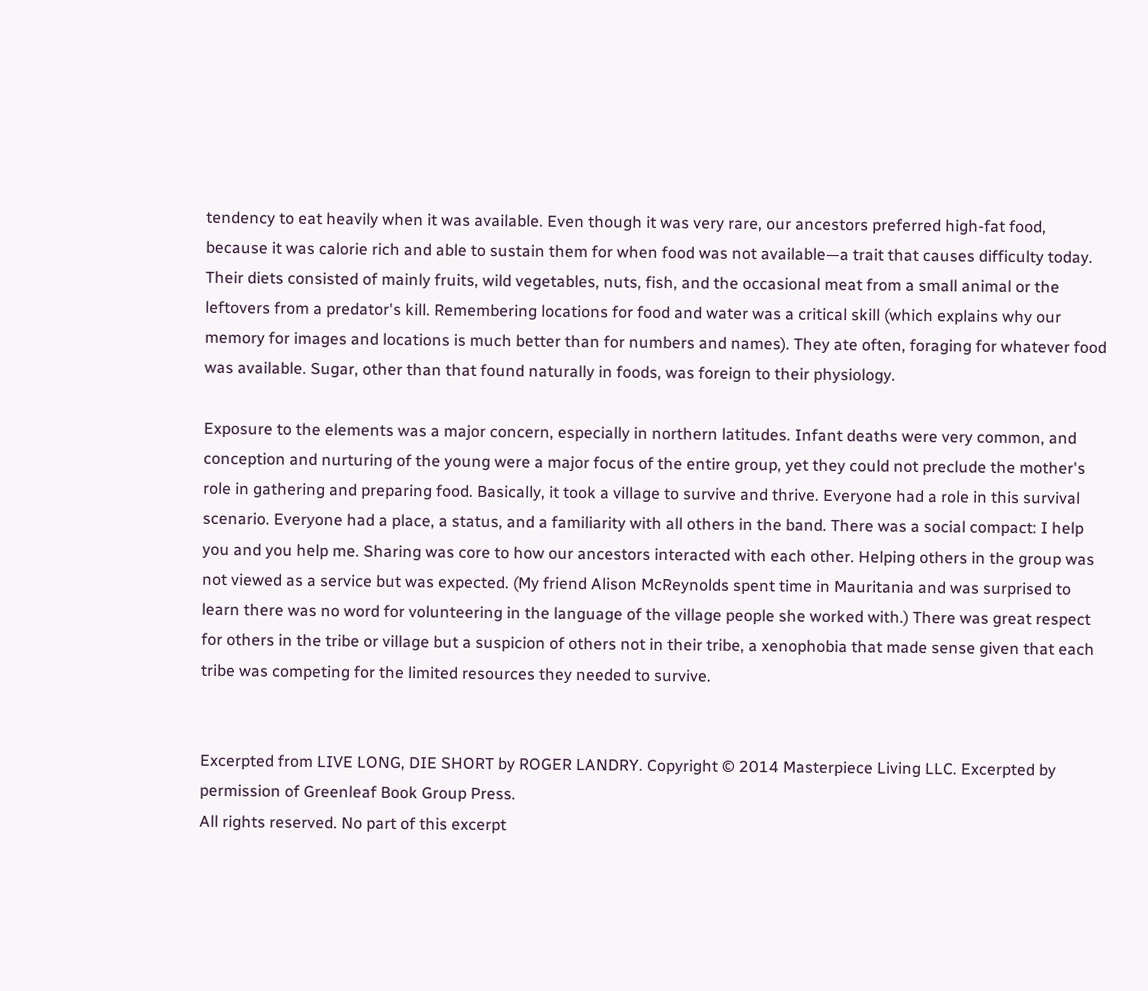tendency to eat heavily when it was available. Even though it was very rare, our ancestors preferred high-fat food, because it was calorie rich and able to sustain them for when food was not available—a trait that causes difficulty today. Their diets consisted of mainly fruits, wild vegetables, nuts, fish, and the occasional meat from a small animal or the leftovers from a predator's kill. Remembering locations for food and water was a critical skill (which explains why our memory for images and locations is much better than for numbers and names). They ate often, foraging for whatever food was available. Sugar, other than that found naturally in foods, was foreign to their physiology.

Exposure to the elements was a major concern, especially in northern latitudes. Infant deaths were very common, and conception and nurturing of the young were a major focus of the entire group, yet they could not preclude the mother's role in gathering and preparing food. Basically, it took a village to survive and thrive. Everyone had a role in this survival scenario. Everyone had a place, a status, and a familiarity with all others in the band. There was a social compact: I help you and you help me. Sharing was core to how our ancestors interacted with each other. Helping others in the group was not viewed as a service but was expected. (My friend Alison McReynolds spent time in Mauritania and was surprised to learn there was no word for volunteering in the language of the village people she worked with.) There was great respect for others in the tribe or village but a suspicion of others not in their tribe, a xenophobia that made sense given that each tribe was competing for the limited resources they needed to survive.


Excerpted from LIVE LONG, DIE SHORT by ROGER LANDRY. Copyright © 2014 Masterpiece Living LLC. Excerpted by permission of Greenleaf Book Group Press.
All rights reserved. No part of this excerpt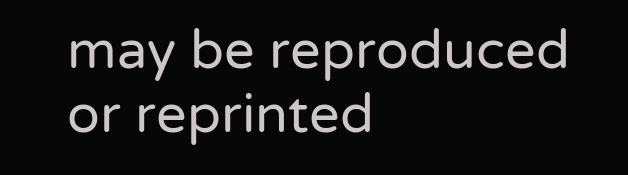may be reproduced or reprinted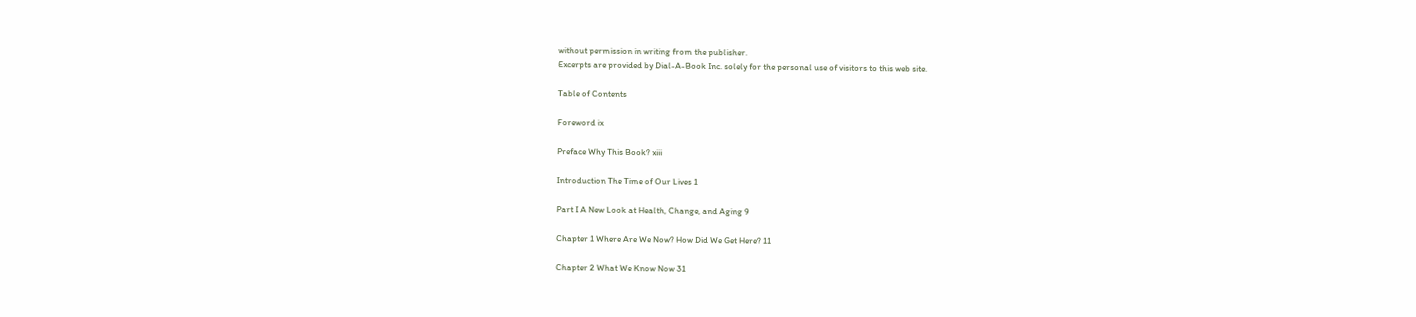without permission in writing from the publisher.
Excerpts are provided by Dial-A-Book Inc. solely for the personal use of visitors to this web site.

Table of Contents

Foreword ix

Preface Why This Book? xiii

Introduction The Time of Our Lives 1

Part I A New Look at Health, Change, and Aging 9

Chapter 1 Where Are We Now? How Did We Get Here? 11

Chapter 2 What We Know Now 31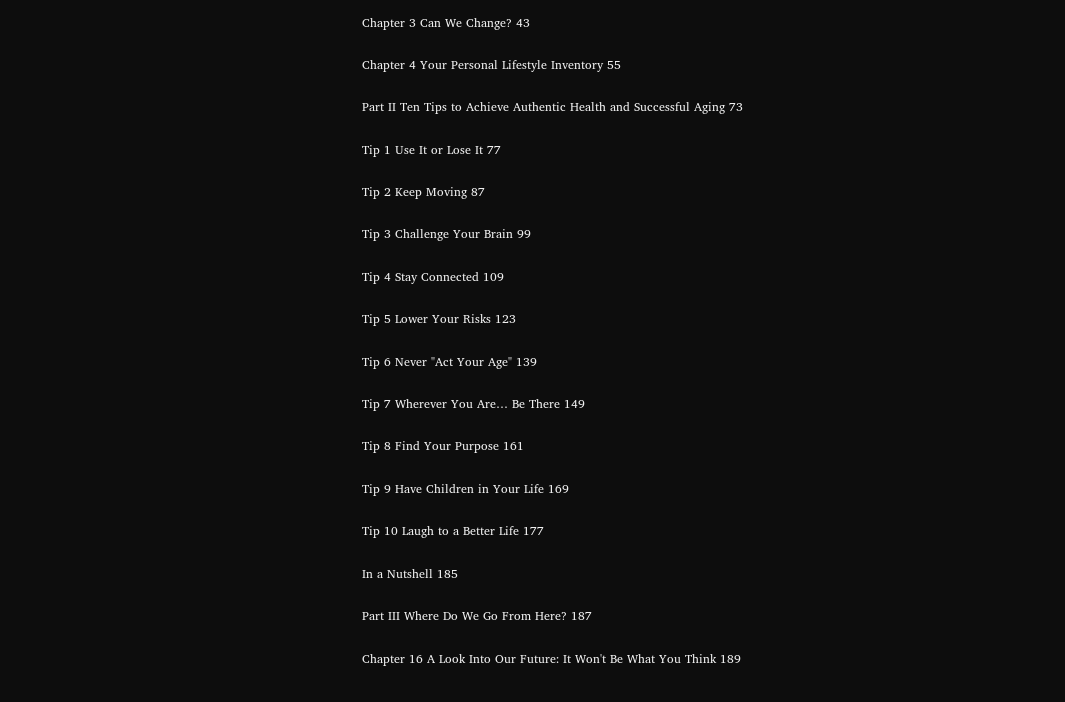Chapter 3 Can We Change? 43

Chapter 4 Your Personal Lifestyle Inventory 55

Part II Ten Tips to Achieve Authentic Health and Successful Aging 73

Tip 1 Use It or Lose It 77

Tip 2 Keep Moving 87

Tip 3 Challenge Your Brain 99

Tip 4 Stay Connected 109

Tip 5 Lower Your Risks 123

Tip 6 Never "Act Your Age" 139

Tip 7 Wherever You Are… Be There 149

Tip 8 Find Your Purpose 161

Tip 9 Have Children in Your Life 169

Tip 10 Laugh to a Better Life 177

In a Nutshell 185

Part III Where Do We Go From Here? 187

Chapter 16 A Look Into Our Future: It Won't Be What You Think 189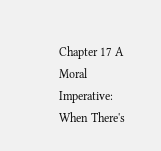Chapter 17 A Moral Imperative: When There's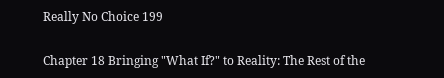Really No Choice 199

Chapter 18 Bringing "What If?" to Reality: The Rest of the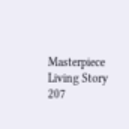Masterpiece Living Story 207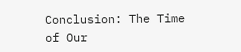Conclusion: The Time of Our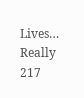Lives… Really 217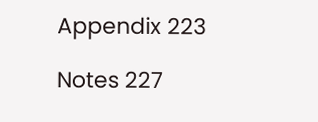Appendix 223

Notes 227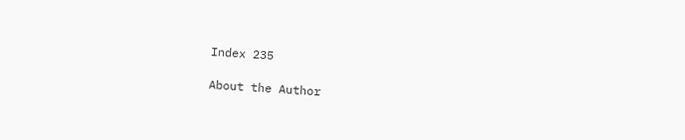Index 235

About the Author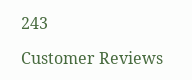243

Customer Reviews